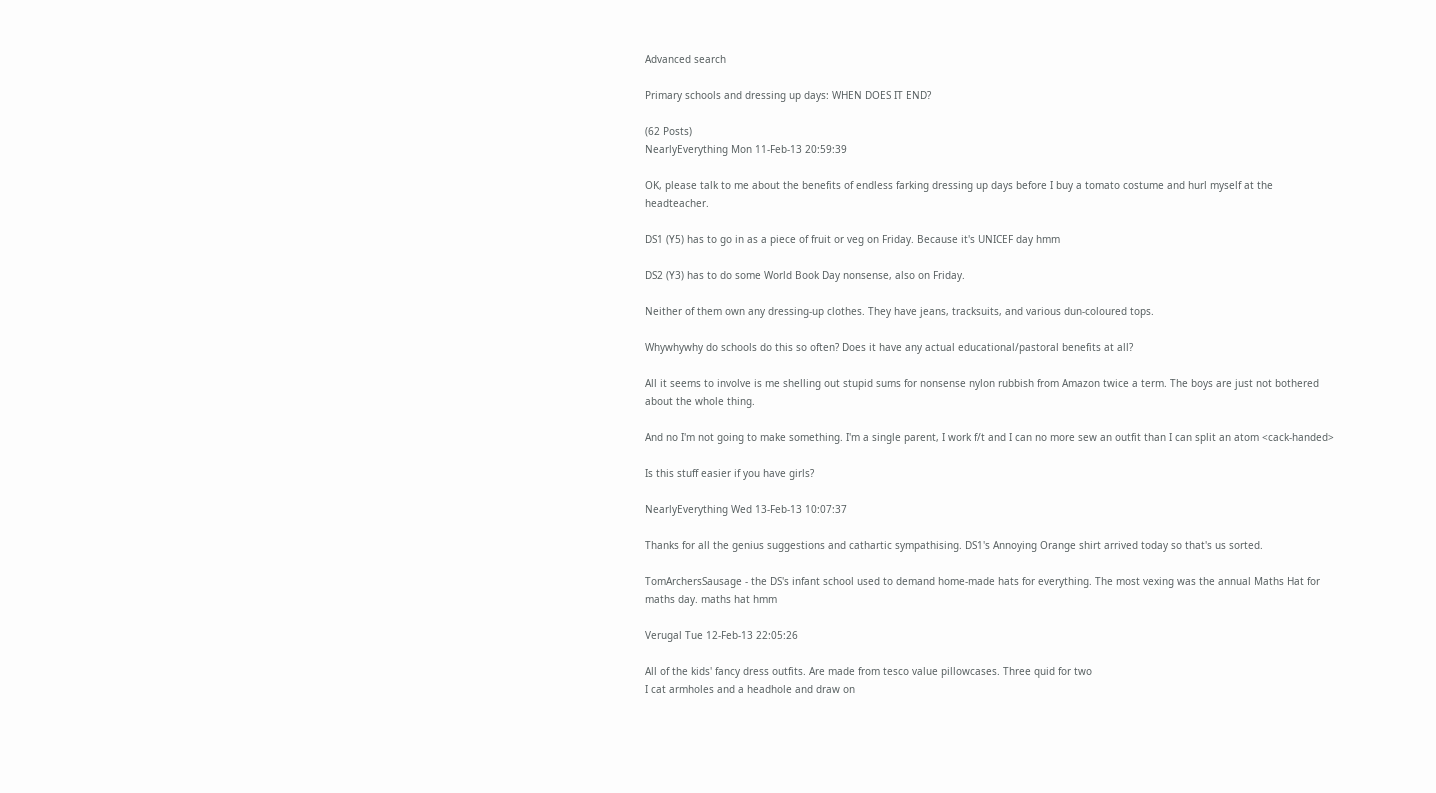Advanced search

Primary schools and dressing up days: WHEN DOES IT END?

(62 Posts)
NearlyEverything Mon 11-Feb-13 20:59:39

OK, please talk to me about the benefits of endless farking dressing up days before I buy a tomato costume and hurl myself at the headteacher.

DS1 (Y5) has to go in as a piece of fruit or veg on Friday. Because it's UNICEF day hmm

DS2 (Y3) has to do some World Book Day nonsense, also on Friday.

Neither of them own any dressing-up clothes. They have jeans, tracksuits, and various dun-coloured tops.

Whywhywhy do schools do this so often? Does it have any actual educational/pastoral benefits at all?

All it seems to involve is me shelling out stupid sums for nonsense nylon rubbish from Amazon twice a term. The boys are just not bothered about the whole thing.

And no I'm not going to make something. I'm a single parent, I work f/t and I can no more sew an outfit than I can split an atom <cack-handed>

Is this stuff easier if you have girls?

NearlyEverything Wed 13-Feb-13 10:07:37

Thanks for all the genius suggestions and cathartic sympathising. DS1's Annoying Orange shirt arrived today so that's us sorted.

TomArchersSausage - the DS's infant school used to demand home-made hats for everything. The most vexing was the annual Maths Hat for maths day. maths hat hmm

Verugal Tue 12-Feb-13 22:05:26

All of the kids' fancy dress outfits. Are made from tesco value pillowcases. Three quid for two
I cat armholes and a headhole and draw on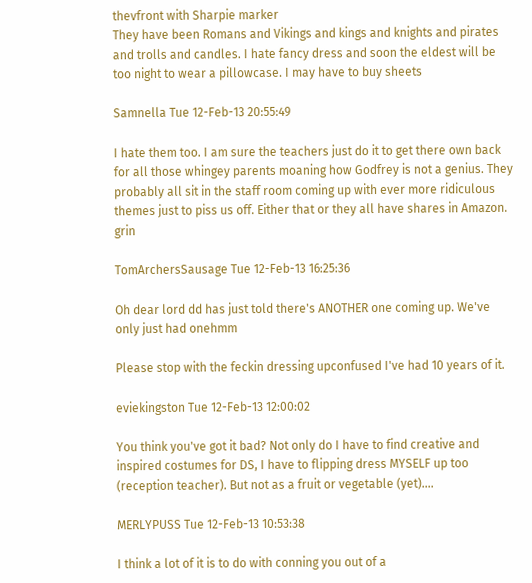thevfront with Sharpie marker
They have been Romans and Vikings and kings and knights and pirates and trolls and candles. I hate fancy dress and soon the eldest will be too night to wear a pillowcase. I may have to buy sheets

Samnella Tue 12-Feb-13 20:55:49

I hate them too. I am sure the teachers just do it to get there own back for all those whingey parents moaning how Godfrey is not a genius. They probably all sit in the staff room coming up with ever more ridiculous themes just to piss us off. Either that or they all have shares in Amazon. grin

TomArchersSausage Tue 12-Feb-13 16:25:36

Oh dear lord dd has just told there's ANOTHER one coming up. We've only just had onehmm

Please stop with the feckin dressing upconfused I've had 10 years of it.

eviekingston Tue 12-Feb-13 12:00:02

You think you've got it bad? Not only do I have to find creative and inspired costumes for DS, I have to flipping dress MYSELF up too (reception teacher). But not as a fruit or vegetable (yet)....

MERLYPUSS Tue 12-Feb-13 10:53:38

I think a lot of it is to do with conning you out of a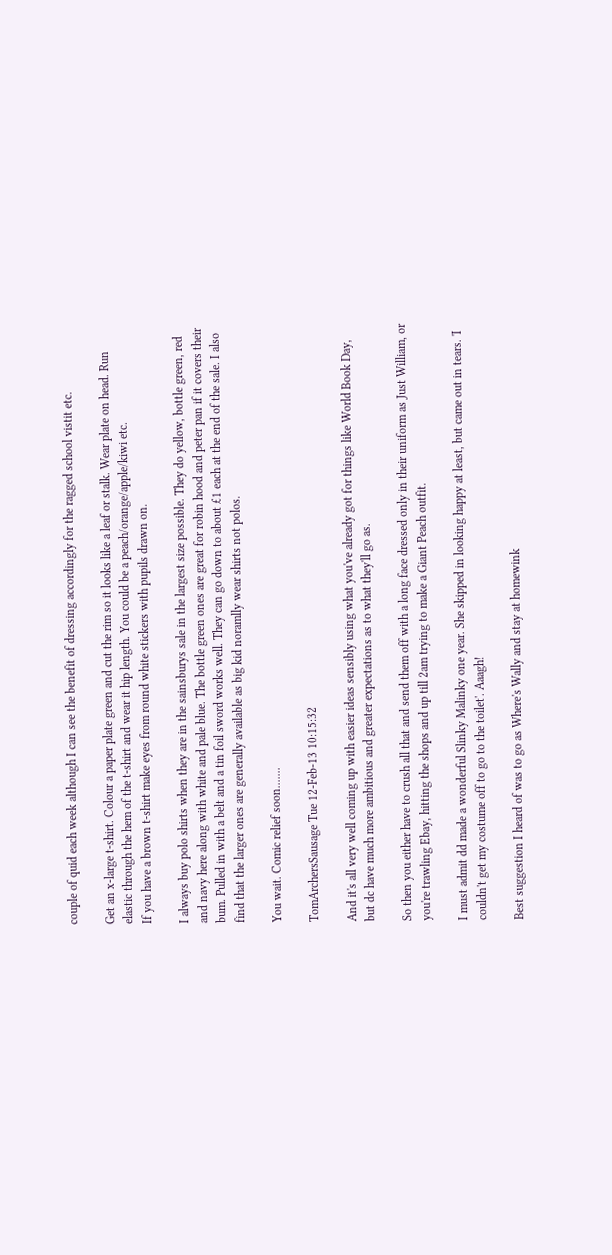couple of quid each week although I can see the benefit of dressing accordingly for the ragged school vistit etc.

Get an x-large t-shirt. Colour a paper plate green and cut the rim so it looks like a leaf or stalk. Wear plate on head. Run elastic through the hem of the t-shirt and wear it hip length. You could be a peach/orange/apple/kiwi etc.
If you have a brown t-shirt make eyes from round white stickers with pupils drawn on.

I always buy polo shirts when they are in the sainsburys sale in the largest size possible. They do yellow, bottle green, red and navy here along with white and pale blue. The bottle green ones are great for robin hood and peter pan if it covers their bum. Pulled in with a belt and a tin foil sword works well. They can go down to about £1 each at the end of the sale. I also find that the larger ones are generally available as big kid noramlly wear shirts not polos.

You wait. Comic relief soon.......

TomArchersSausage Tue 12-Feb-13 10:15:32

And it's all very well coming up with easier ideas sensibly using what you've already got for things like World Book Day, but dc have much more ambitious and greater expectations as to what they'll go as.

So then you either have to crush all that and send them off with a long face dressed only in their uniform as Just William, or you're trawling Ebay, hitting the shops and up till 2am trying to make a Giant Peach outfit.

I must admit dd made a wonderful Slinky Malinky one year. She skipped in looking happy at least, but came out in tears. 'I couldn't get my costume off to go to the toilet'. Aaagh!

Best suggestion I heard of was to go as Where's Wally and stay at homewink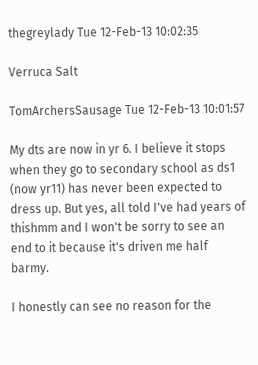thegreylady Tue 12-Feb-13 10:02:35

Verruca Salt

TomArchersSausage Tue 12-Feb-13 10:01:57

My dts are now in yr 6. I believe it stops when they go to secondary school as ds1 (now yr11) has never been expected to dress up. But yes, all told I've had years of thishmm and I won't be sorry to see an end to it because it's driven me half barmy.

I honestly can see no reason for the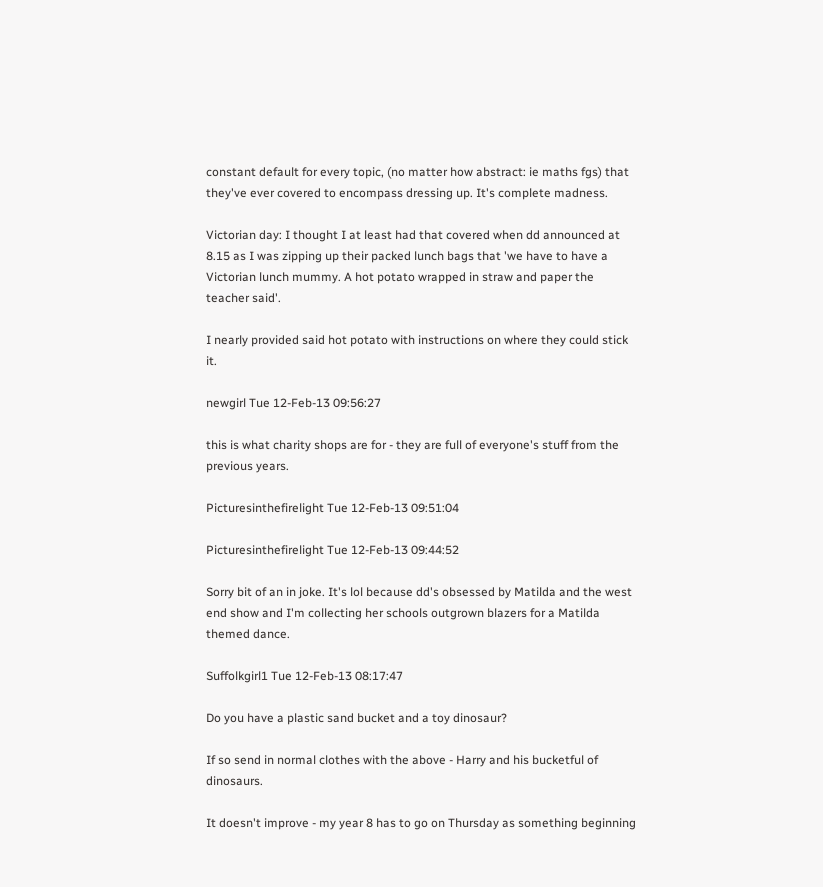constant default for every topic, (no matter how abstract: ie maths fgs) that they've ever covered to encompass dressing up. It's complete madness.

Victorian day: I thought I at least had that covered when dd announced at 8.15 as I was zipping up their packed lunch bags that 'we have to have a Victorian lunch mummy. A hot potato wrapped in straw and paper the teacher said'.

I nearly provided said hot potato with instructions on where they could stick it.

newgirl Tue 12-Feb-13 09:56:27

this is what charity shops are for - they are full of everyone's stuff from the previous years.

Picturesinthefirelight Tue 12-Feb-13 09:51:04

Picturesinthefirelight Tue 12-Feb-13 09:44:52

Sorry bit of an in joke. It's lol because dd's obsessed by Matilda and the west end show and I'm collecting her schools outgrown blazers for a Matilda themed dance.

Suffolkgirl1 Tue 12-Feb-13 08:17:47

Do you have a plastic sand bucket and a toy dinosaur?

If so send in normal clothes with the above - Harry and his bucketful of dinosaurs.

It doesn't improve - my year 8 has to go on Thursday as something beginning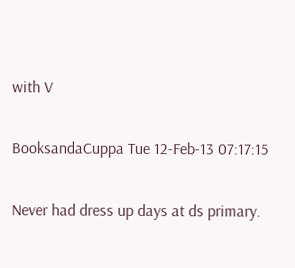with V

BooksandaCuppa Tue 12-Feb-13 07:17:15

Never had dress up days at ds primary.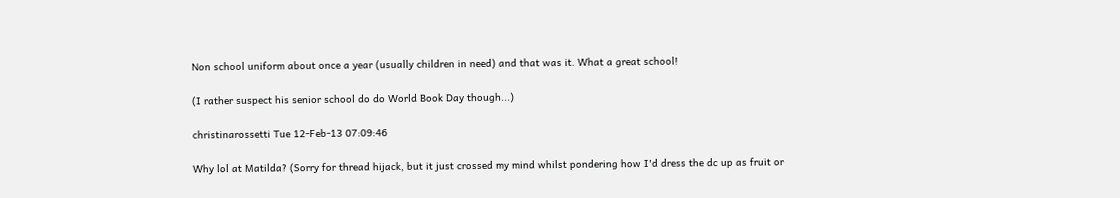Non school uniform about once a year (usually children in need) and that was it. What a great school!

(I rather suspect his senior school do do World Book Day though...)

christinarossetti Tue 12-Feb-13 07:09:46

Why lol at Matilda? (Sorry for thread hijack, but it just crossed my mind whilst pondering how I'd dress the dc up as fruit or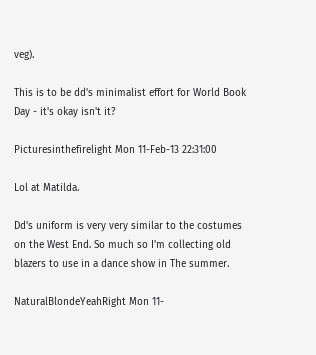veg).

This is to be dd's minimalist effort for World Book Day - it's okay isn't it?

Picturesinthefirelight Mon 11-Feb-13 22:31:00

Lol at Matilda.

Dd's uniform is very very similar to the costumes on the West End. So much so I'm collecting old blazers to use in a dance show in The summer.

NaturalBlondeYeahRight Mon 11-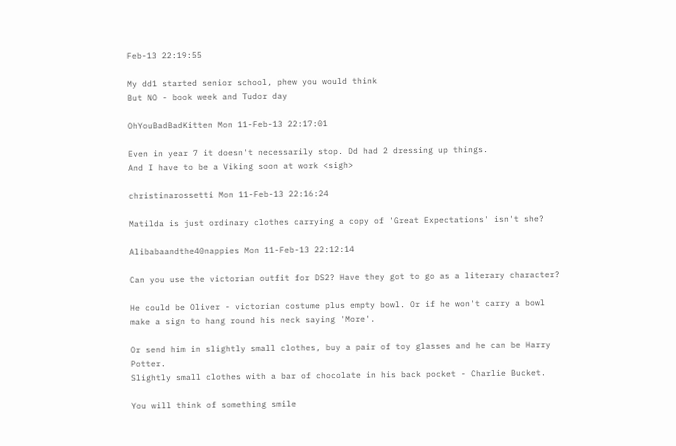Feb-13 22:19:55

My dd1 started senior school, phew you would think
But NO - book week and Tudor day

OhYouBadBadKitten Mon 11-Feb-13 22:17:01

Even in year 7 it doesn't necessarily stop. Dd had 2 dressing up things.
And I have to be a Viking soon at work <sigh>

christinarossetti Mon 11-Feb-13 22:16:24

Matilda is just ordinary clothes carrying a copy of 'Great Expectations' isn't she?

Alibabaandthe40nappies Mon 11-Feb-13 22:12:14

Can you use the victorian outfit for DS2? Have they got to go as a literary character?

He could be Oliver - victorian costume plus empty bowl. Or if he won't carry a bowl make a sign to hang round his neck saying 'More'.

Or send him in slightly small clothes, buy a pair of toy glasses and he can be Harry Potter.
Slightly small clothes with a bar of chocolate in his back pocket - Charlie Bucket.

You will think of something smile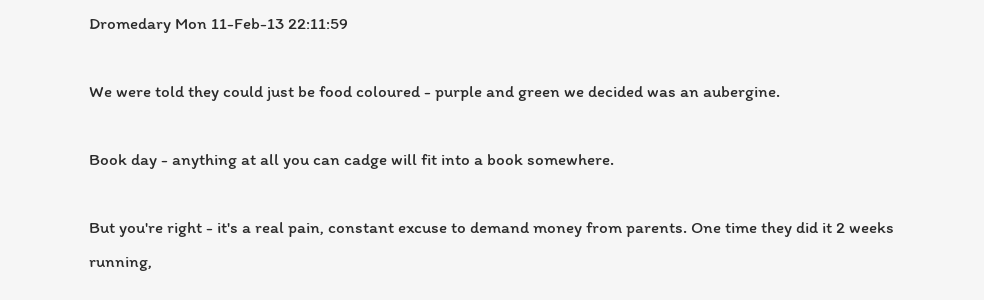Dromedary Mon 11-Feb-13 22:11:59

We were told they could just be food coloured - purple and green we decided was an aubergine.

Book day - anything at all you can cadge will fit into a book somewhere.

But you're right - it's a real pain, constant excuse to demand money from parents. One time they did it 2 weeks running,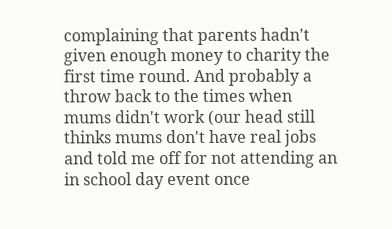complaining that parents hadn't given enough money to charity the first time round. And probably a throw back to the times when mums didn't work (our head still thinks mums don't have real jobs and told me off for not attending an in school day event once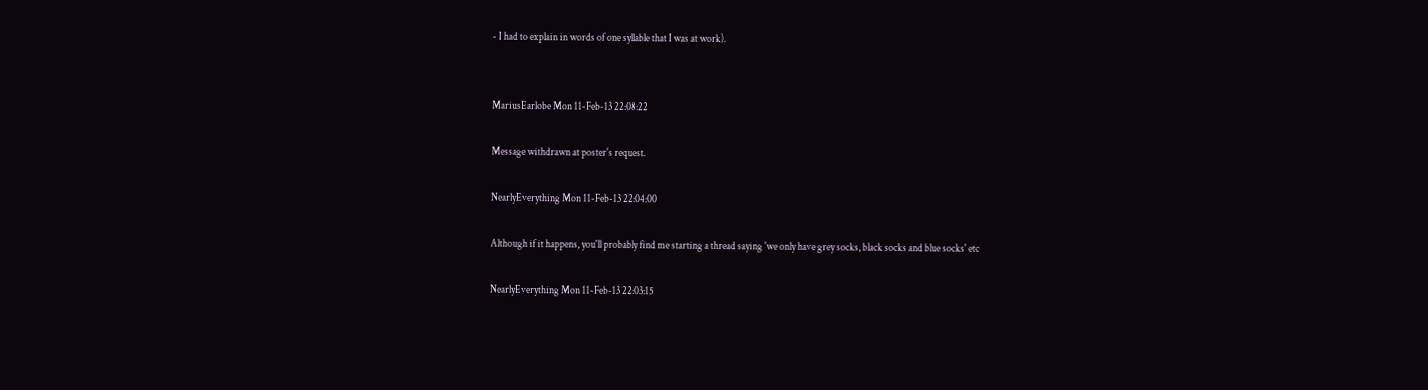- I had to explain in words of one syllable that I was at work).


MariusEarlobe Mon 11-Feb-13 22:08:22

Message withdrawn at poster's request.

NearlyEverything Mon 11-Feb-13 22:04:00

Although if it happens, you'll probably find me starting a thread saying 'we only have grey socks, black socks and blue socks' etc

NearlyEverything Mon 11-Feb-13 22:03:15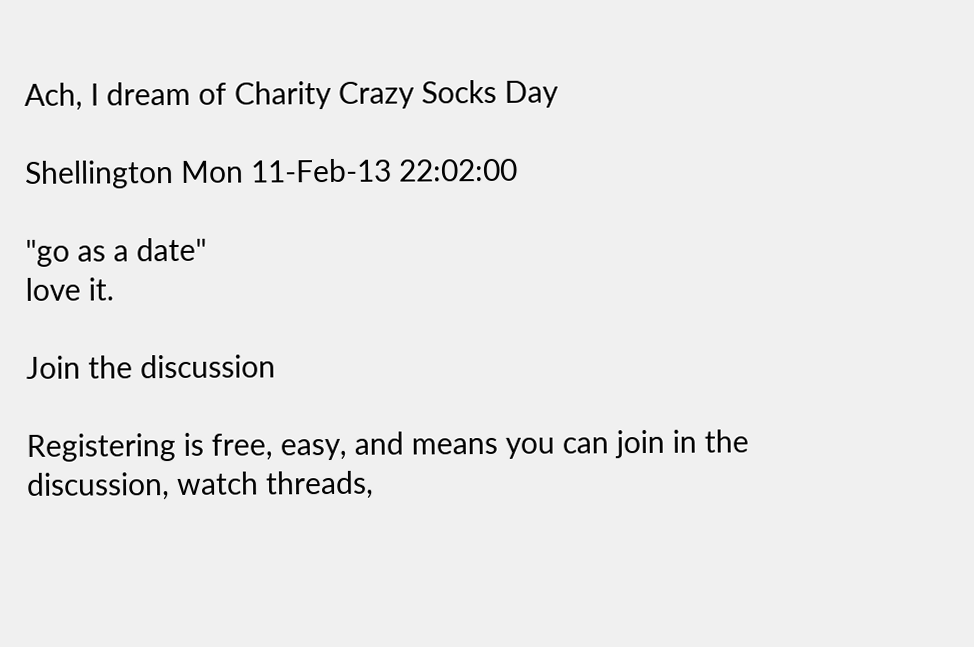Ach, I dream of Charity Crazy Socks Day

Shellington Mon 11-Feb-13 22:02:00

"go as a date"
love it.

Join the discussion

Registering is free, easy, and means you can join in the discussion, watch threads,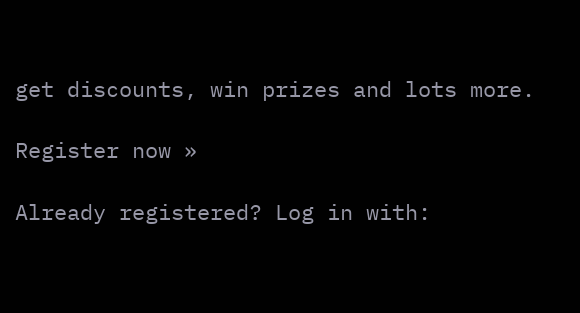get discounts, win prizes and lots more.

Register now »

Already registered? Log in with: